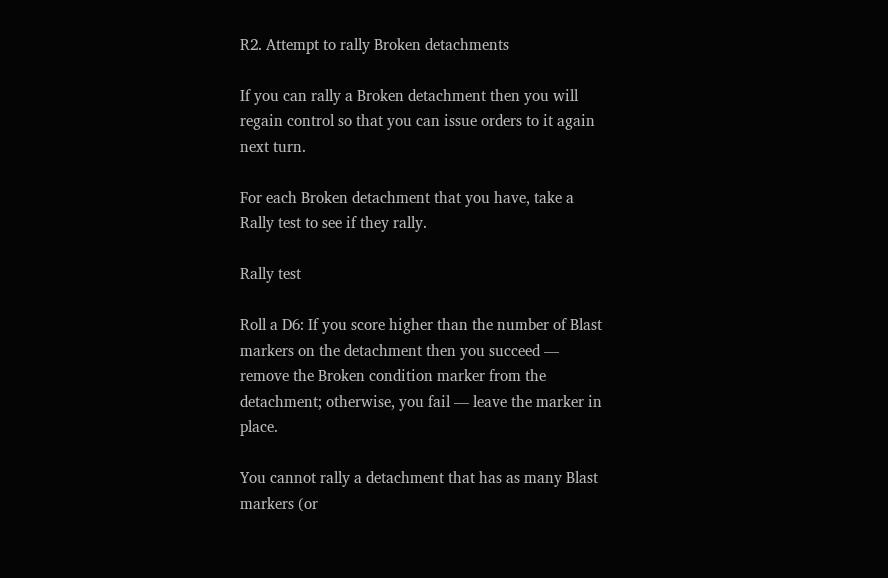R2. Attempt to rally Broken detachments

If you can rally a Broken detachment then you will regain control so that you can issue orders to it again next turn.

For each Broken detachment that you have, take a Rally test to see if they rally.

Rally test

Roll a D6: If you score higher than the number of Blast markers on the detachment then you succeed — remove the Broken condition marker from the detachment; otherwise, you fail — leave the marker in place.

You cannot rally a detachment that has as many Blast markers (or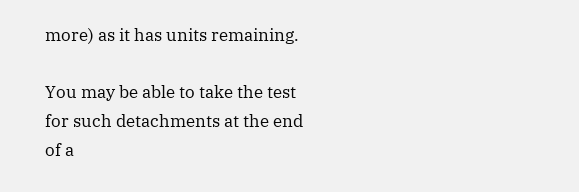more) as it has units remaining.

You may be able to take the test for such detachments at the end of a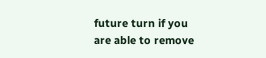future turn if you are able to remove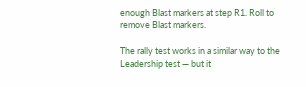enough Blast markers at step R1. Roll to remove Blast markers.

The rally test works in a similar way to the Leadership test — but it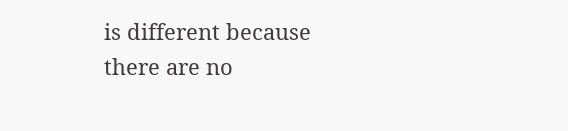is different because there are no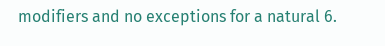modifiers and no exceptions for a natural 6.